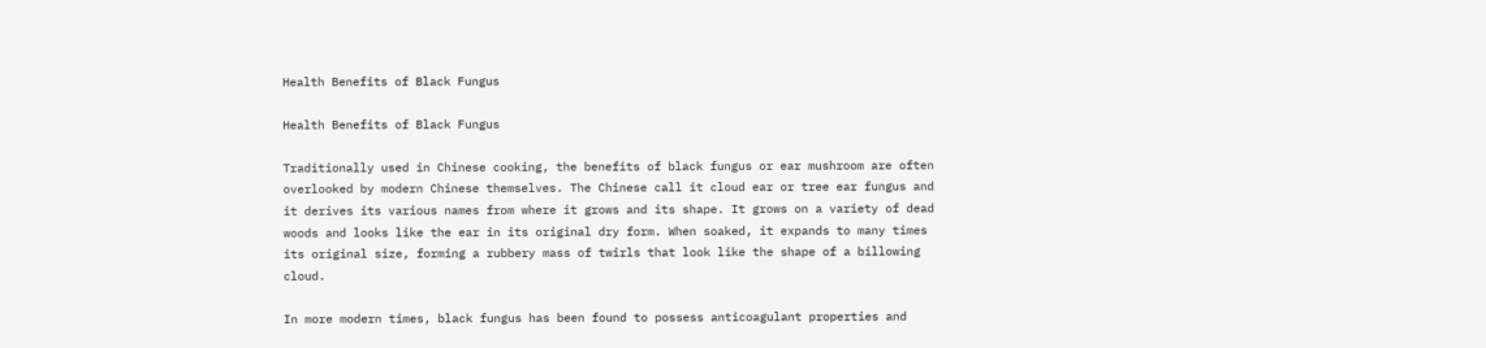Health Benefits of Black Fungus

Health Benefits of Black Fungus

Traditionally used in Chinese cooking, the benefits of black fungus or ear mushroom are often overlooked by modern Chinese themselves. The Chinese call it cloud ear or tree ear fungus and it derives its various names from where it grows and its shape. It grows on a variety of dead woods and looks like the ear in its original dry form. When soaked, it expands to many times its original size, forming a rubbery mass of twirls that look like the shape of a billowing cloud.

In more modern times, black fungus has been found to possess anticoagulant properties and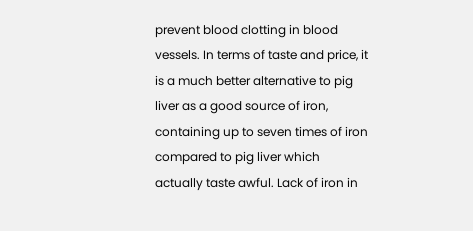prevent blood clotting in blood vessels. In terms of taste and price, it is a much better alternative to pig liver as a good source of iron, containing up to seven times of iron compared to pig liver which actually taste awful. Lack of iron in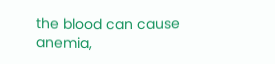the blood can cause anemia,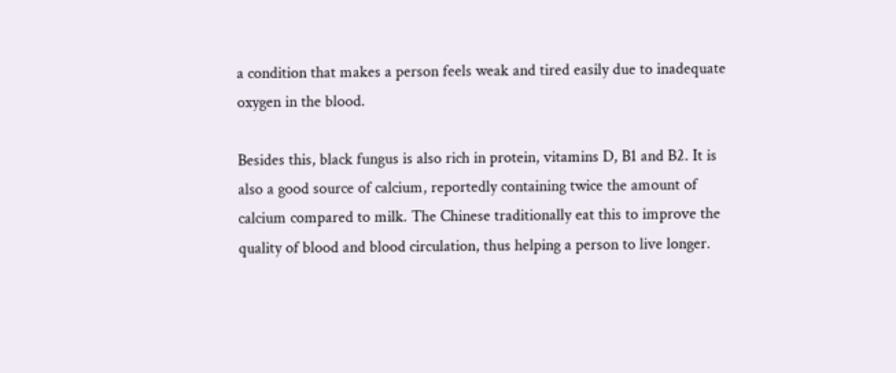a condition that makes a person feels weak and tired easily due to inadequate oxygen in the blood.

Besides this, black fungus is also rich in protein, vitamins D, B1 and B2. It is also a good source of calcium, reportedly containing twice the amount of calcium compared to milk. The Chinese traditionally eat this to improve the quality of blood and blood circulation, thus helping a person to live longer.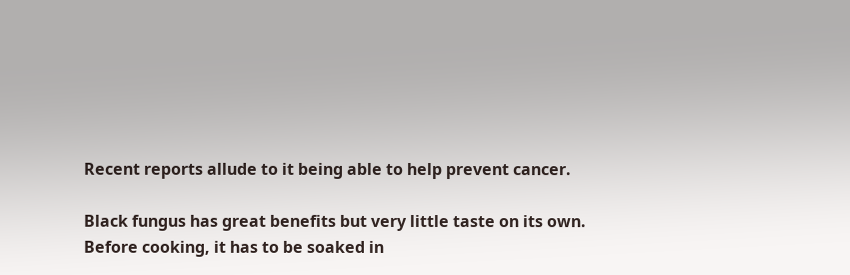Recent reports allude to it being able to help prevent cancer.

Black fungus has great benefits but very little taste on its own. Before cooking, it has to be soaked in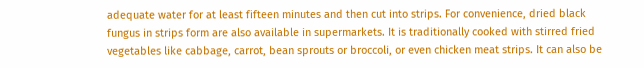adequate water for at least fifteen minutes and then cut into strips. For convenience, dried black fungus in strips form are also available in supermarkets. It is traditionally cooked with stirred fried vegetables like cabbage, carrot, bean sprouts or broccoli, or even chicken meat strips. It can also be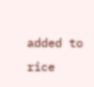added to rice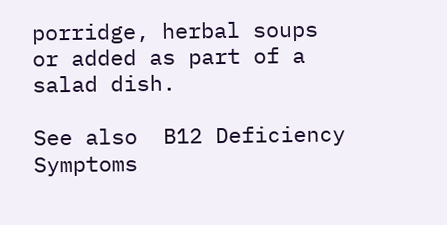porridge, herbal soups or added as part of a salad dish.

See also  B12 Deficiency Symptoms